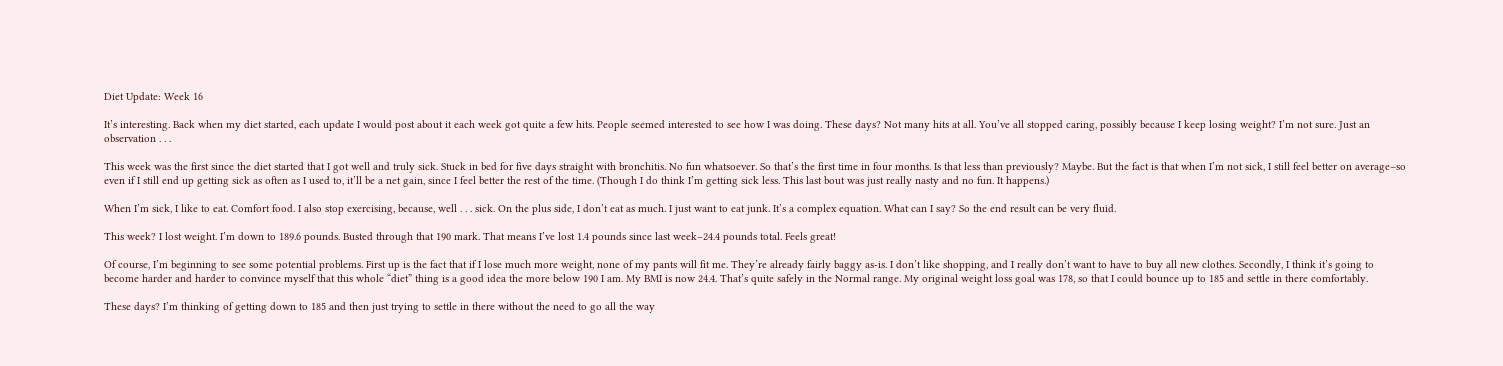Diet Update: Week 16

It’s interesting. Back when my diet started, each update I would post about it each week got quite a few hits. People seemed interested to see how I was doing. These days? Not many hits at all. You’ve all stopped caring, possibly because I keep losing weight? I’m not sure. Just an observation . . .

This week was the first since the diet started that I got well and truly sick. Stuck in bed for five days straight with bronchitis. No fun whatsoever. So that’s the first time in four months. Is that less than previously? Maybe. But the fact is that when I’m not sick, I still feel better on average–so even if I still end up getting sick as often as I used to, it’ll be a net gain, since I feel better the rest of the time. (Though I do think I’m getting sick less. This last bout was just really nasty and no fun. It happens.)

When I’m sick, I like to eat. Comfort food. I also stop exercising, because, well . . . sick. On the plus side, I don’t eat as much. I just want to eat junk. It’s a complex equation. What can I say? So the end result can be very fluid.

This week? I lost weight. I’m down to 189.6 pounds. Busted through that 190 mark. That means I’ve lost 1.4 pounds since last week–24.4 pounds total. Feels great!

Of course, I’m beginning to see some potential problems. First up is the fact that if I lose much more weight, none of my pants will fit me. They’re already fairly baggy as-is. I don’t like shopping, and I really don’t want to have to buy all new clothes. Secondly, I think it’s going to become harder and harder to convince myself that this whole “diet” thing is a good idea the more below 190 I am. My BMI is now 24.4. That’s quite safely in the Normal range. My original weight loss goal was 178, so that I could bounce up to 185 and settle in there comfortably.

These days? I’m thinking of getting down to 185 and then just trying to settle in there without the need to go all the way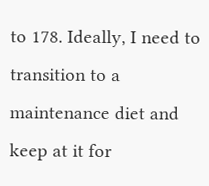to 178. Ideally, I need to transition to a maintenance diet and keep at it for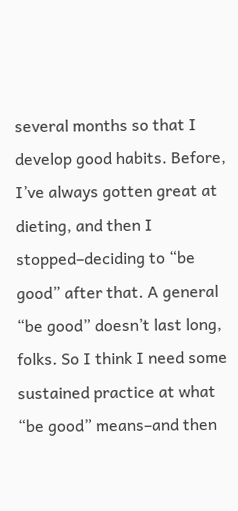several months so that I develop good habits. Before, I’ve always gotten great at dieting, and then I stopped–deciding to “be good” after that. A general “be good” doesn’t last long, folks. So I think I need some sustained practice at what “be good” means–and then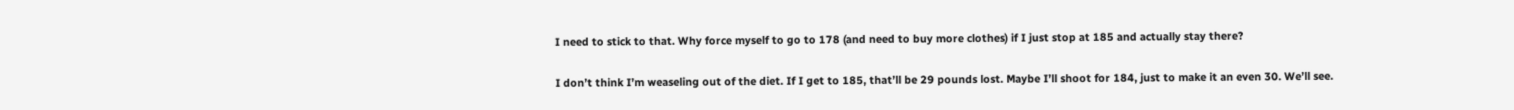I need to stick to that. Why force myself to go to 178 (and need to buy more clothes) if I just stop at 185 and actually stay there?

I don’t think I’m weaseling out of the diet. If I get to 185, that’ll be 29 pounds lost. Maybe I’ll shoot for 184, just to make it an even 30. We’ll see.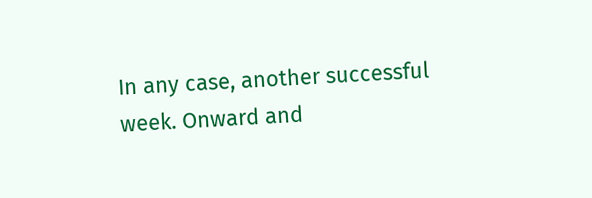In any case, another successful week. Onward and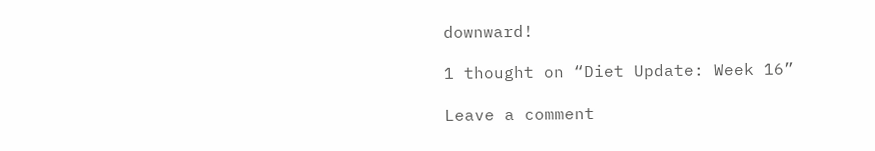downward!

1 thought on “Diet Update: Week 16”

Leave a comment